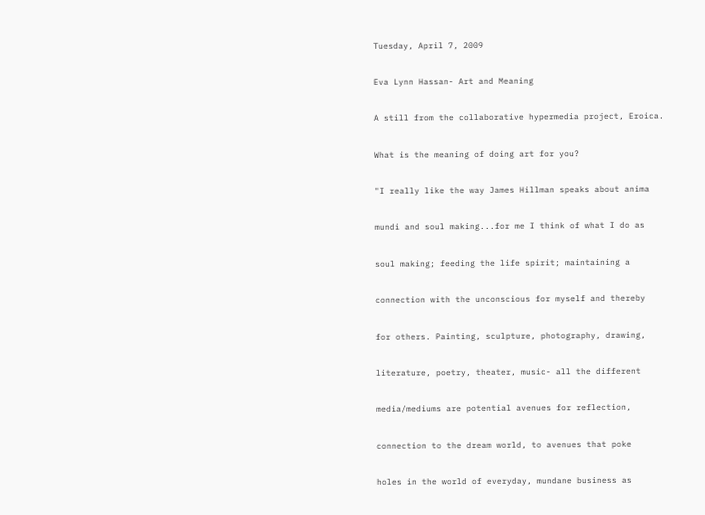Tuesday, April 7, 2009

Eva Lynn Hassan- Art and Meaning

A still from the collaborative hypermedia project, Eroica.

What is the meaning of doing art for you?

"I really like the way James Hillman speaks about anima

mundi and soul making...for me I think of what I do as

soul making; feeding the life spirit; maintaining a

connection with the unconscious for myself and thereby

for others. Painting, sculpture, photography, drawing,

literature, poetry, theater, music- all the different

media/mediums are potential avenues for reflection,

connection to the dream world, to avenues that poke

holes in the world of everyday, mundane business as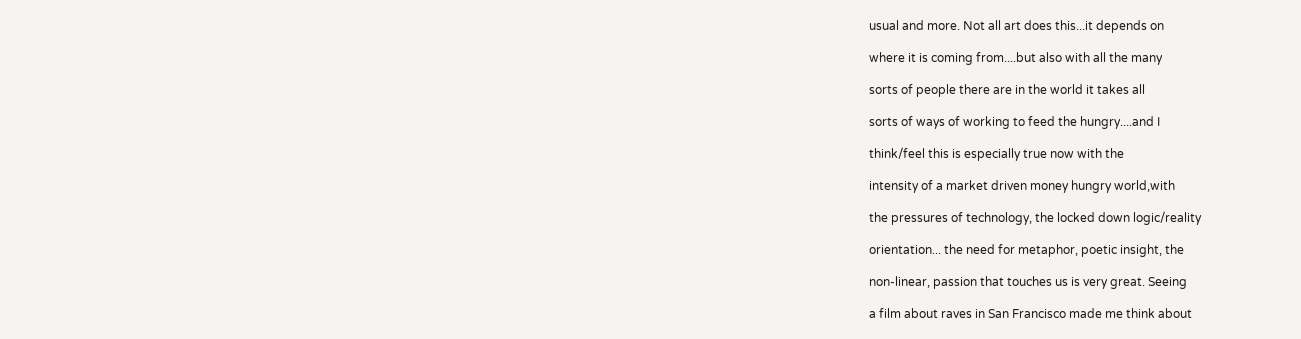usual and more. Not all art does this...it depends on

where it is coming from....but also with all the many

sorts of people there are in the world it takes all

sorts of ways of working to feed the hungry....and I

think/feel this is especially true now with the

intensity of a market driven money hungry world,with

the pressures of technology, the locked down logic/reality

orientation... the need for metaphor, poetic insight, the

non-linear, passion that touches us is very great. Seeing

a film about raves in San Francisco made me think about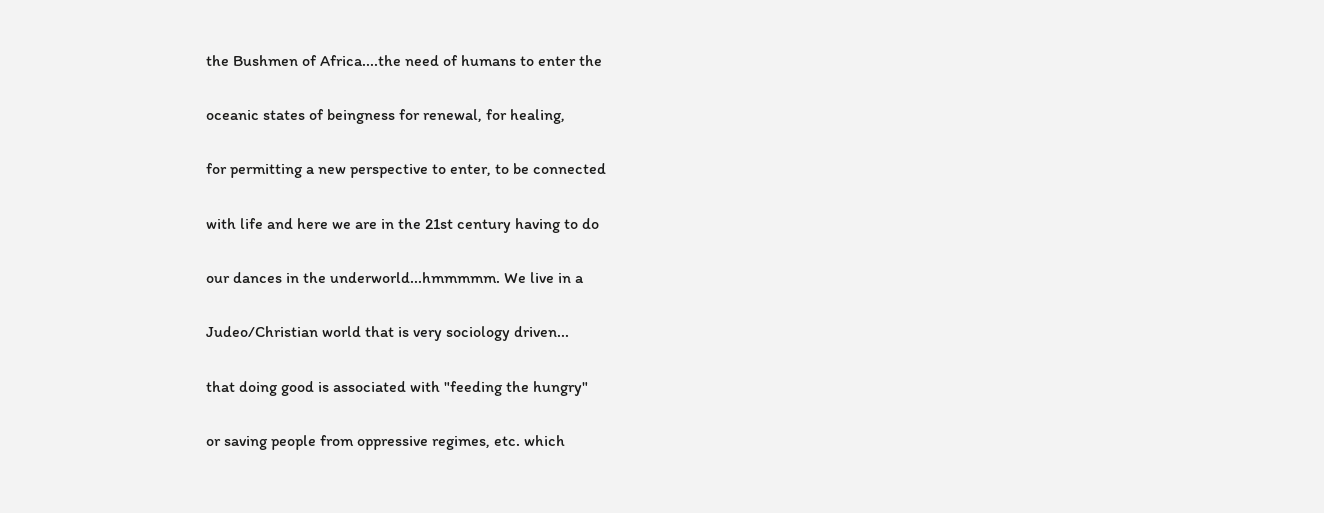the Bushmen of Africa....the need of humans to enter the

oceanic states of beingness for renewal, for healing,

for permitting a new perspective to enter, to be connected

with life and here we are in the 21st century having to do

our dances in the underworld...hmmmmm. We live in a

Judeo/Christian world that is very sociology driven...

that doing good is associated with "feeding the hungry"

or saving people from oppressive regimes, etc. which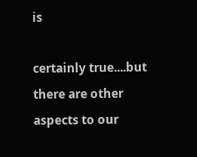is

certainly true....but there are other aspects to our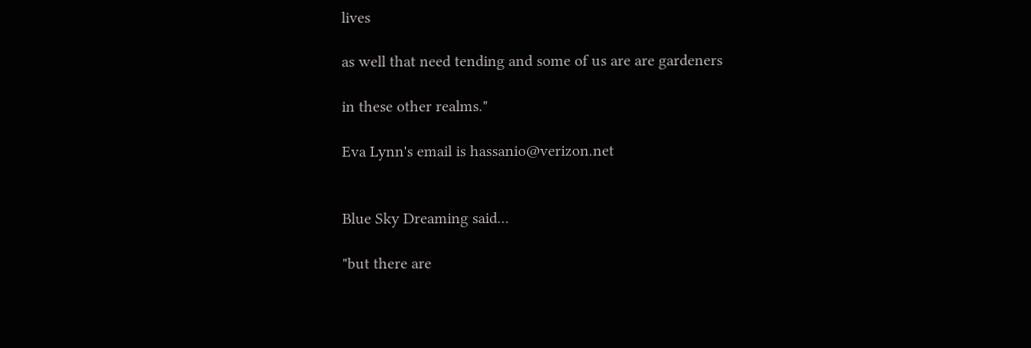lives

as well that need tending and some of us are are gardeners

in these other realms."

Eva Lynn's email is hassanio@verizon.net


Blue Sky Dreaming said...

"but there are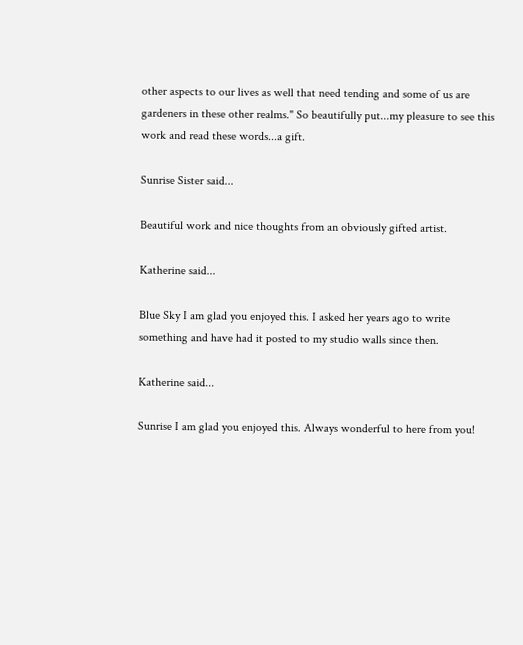other aspects to our lives as well that need tending and some of us are gardeners in these other realms." So beautifully put...my pleasure to see this work and read these words...a gift.

Sunrise Sister said...

Beautiful work and nice thoughts from an obviously gifted artist.

Katherine said...

Blue Sky I am glad you enjoyed this. I asked her years ago to write something and have had it posted to my studio walls since then.

Katherine said...

Sunrise I am glad you enjoyed this. Always wonderful to here from you!